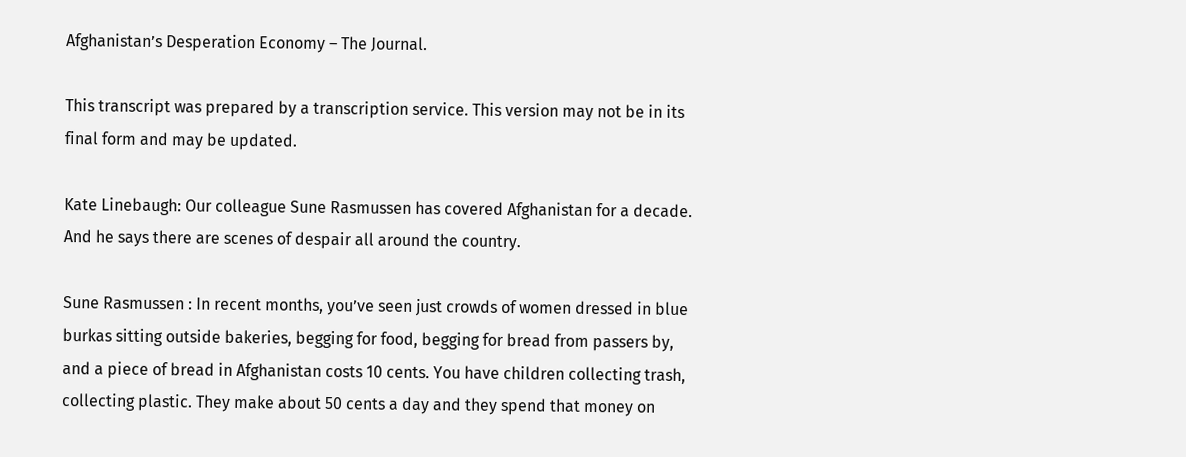Afghanistan’s Desperation Economy – The Journal.

This transcript was prepared by a transcription service. This version may not be in its final form and may be updated.

Kate Linebaugh: Our colleague Sune Rasmussen has covered Afghanistan for a decade. And he says there are scenes of despair all around the country.

Sune Rasmussen : In recent months, you’ve seen just crowds of women dressed in blue burkas sitting outside bakeries, begging for food, begging for bread from passers by, and a piece of bread in Afghanistan costs 10 cents. You have children collecting trash, collecting plastic. They make about 50 cents a day and they spend that money on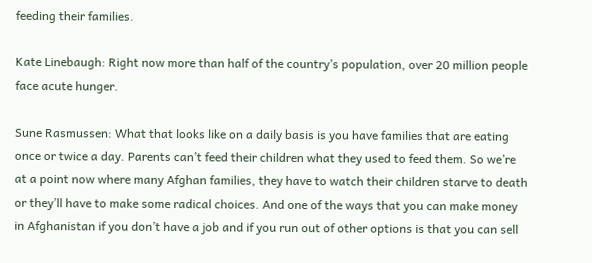feeding their families.

Kate Linebaugh: Right now more than half of the country’s population, over 20 million people face acute hunger.

Sune Rasmussen: What that looks like on a daily basis is you have families that are eating once or twice a day. Parents can’t feed their children what they used to feed them. So we’re at a point now where many Afghan families, they have to watch their children starve to death or they’ll have to make some radical choices. And one of the ways that you can make money in Afghanistan if you don’t have a job and if you run out of other options is that you can sell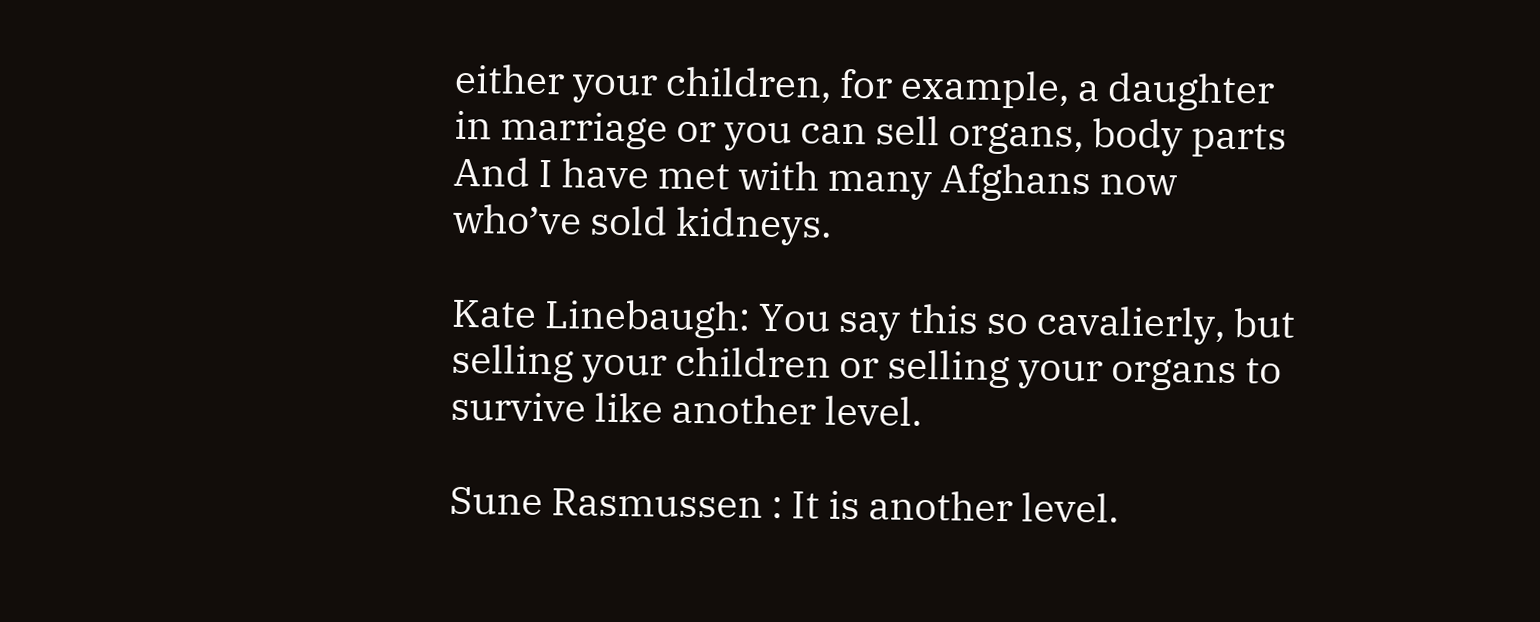either your children, for example, a daughter in marriage or you can sell organs, body parts And I have met with many Afghans now who’ve sold kidneys.

Kate Linebaugh: You say this so cavalierly, but selling your children or selling your organs to survive like another level.

Sune Rasmussen : It is another level.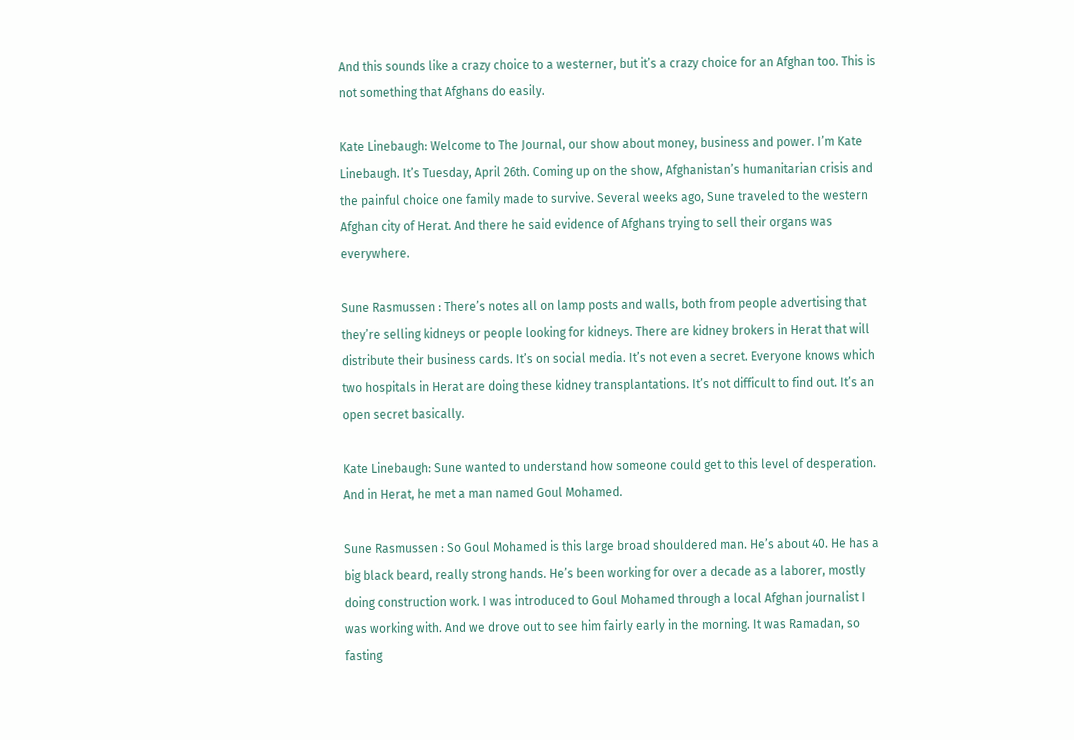And this sounds like a crazy choice to a westerner, but it’s a crazy choice for an Afghan too. This is not something that Afghans do easily.

Kate Linebaugh: Welcome to The Journal, our show about money, business and power. I’m Kate Linebaugh. It’s Tuesday, April 26th. Coming up on the show, Afghanistan’s humanitarian crisis and the painful choice one family made to survive. Several weeks ago, Sune traveled to the western Afghan city of Herat. And there he said evidence of Afghans trying to sell their organs was everywhere.

Sune Rasmussen : There’s notes all on lamp posts and walls, both from people advertising that they’re selling kidneys or people looking for kidneys. There are kidney brokers in Herat that will distribute their business cards. It’s on social media. It’s not even a secret. Everyone knows which two hospitals in Herat are doing these kidney transplantations. It’s not difficult to find out. It’s an open secret basically.

Kate Linebaugh: Sune wanted to understand how someone could get to this level of desperation. And in Herat, he met a man named Goul Mohamed.

Sune Rasmussen : So Goul Mohamed is this large broad shouldered man. He’s about 40. He has a big black beard, really strong hands. He’s been working for over a decade as a laborer, mostly doing construction work. I was introduced to Goul Mohamed through a local Afghan journalist I was working with. And we drove out to see him fairly early in the morning. It was Ramadan, so fasting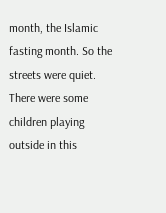month, the Islamic fasting month. So the streets were quiet. There were some children playing outside in this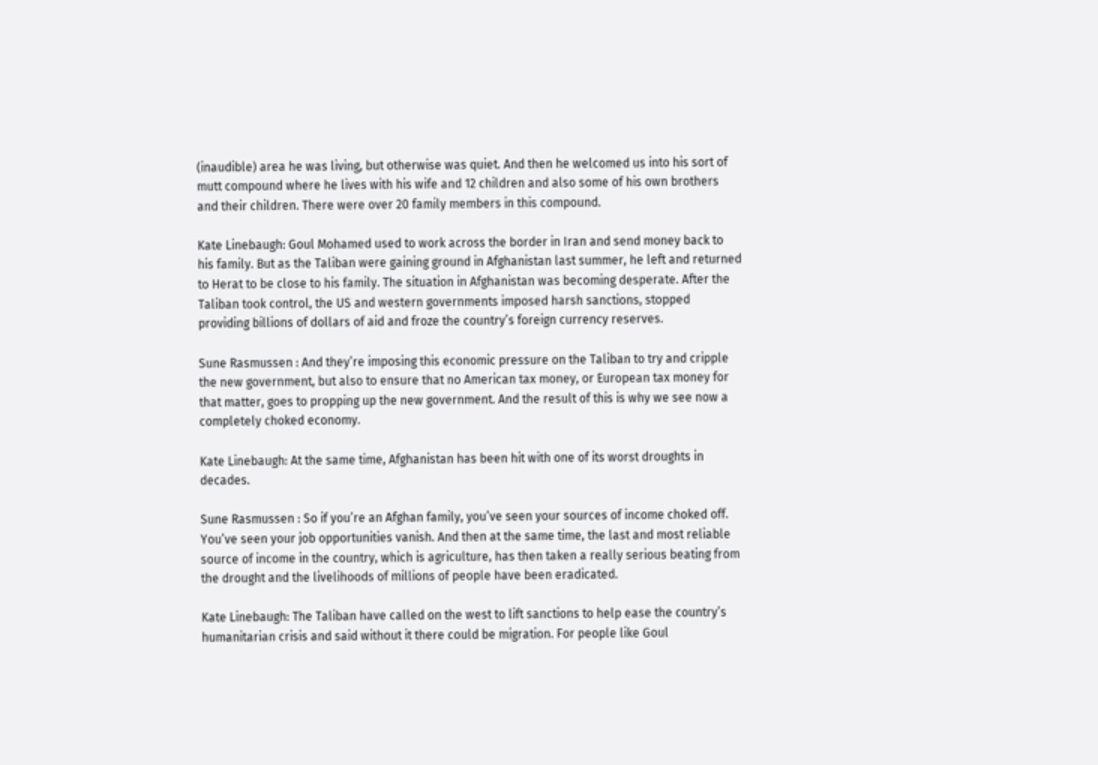(inaudible) area he was living, but otherwise was quiet. And then he welcomed us into his sort of mutt compound where he lives with his wife and 12 children and also some of his own brothers and their children. There were over 20 family members in this compound.

Kate Linebaugh: Goul Mohamed used to work across the border in Iran and send money back to his family. But as the Taliban were gaining ground in Afghanistan last summer, he left and returned to Herat to be close to his family. The situation in Afghanistan was becoming desperate. After the Taliban took control, the US and western governments imposed harsh sanctions, stopped providing billions of dollars of aid and froze the country’s foreign currency reserves.

Sune Rasmussen : And they’re imposing this economic pressure on the Taliban to try and cripple the new government, but also to ensure that no American tax money, or European tax money for that matter, goes to propping up the new government. And the result of this is why we see now a completely choked economy.

Kate Linebaugh: At the same time, Afghanistan has been hit with one of its worst droughts in decades.

Sune Rasmussen : So if you’re an Afghan family, you’ve seen your sources of income choked off. You’ve seen your job opportunities vanish. And then at the same time, the last and most reliable source of income in the country, which is agriculture, has then taken a really serious beating from the drought and the livelihoods of millions of people have been eradicated.

Kate Linebaugh: The Taliban have called on the west to lift sanctions to help ease the country’s humanitarian crisis and said without it there could be migration. For people like Goul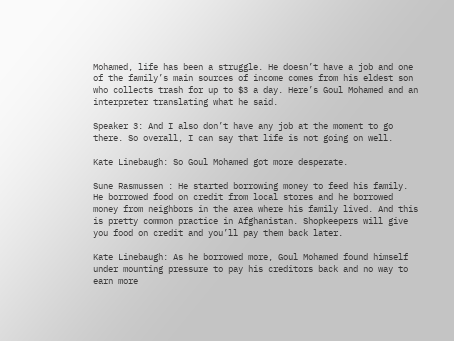Mohamed, life has been a struggle. He doesn’t have a job and one of the family’s main sources of income comes from his eldest son who collects trash for up to $3 a day. Here’s Goul Mohamed and an interpreter translating what he said.

Speaker 3: And I also don’t have any job at the moment to go there. So overall, I can say that life is not going on well.

Kate Linebaugh: So Goul Mohamed got more desperate.

Sune Rasmussen : He started borrowing money to feed his family. He borrowed food on credit from local stores and he borrowed money from neighbors in the area where his family lived. And this is pretty common practice in Afghanistan. Shopkeepers will give you food on credit and you’ll pay them back later.

Kate Linebaugh: As he borrowed more, Goul Mohamed found himself under mounting pressure to pay his creditors back and no way to earn more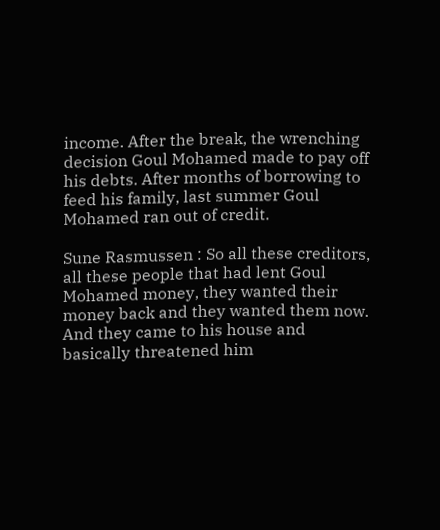income. After the break, the wrenching decision Goul Mohamed made to pay off his debts. After months of borrowing to feed his family, last summer Goul Mohamed ran out of credit.

Sune Rasmussen : So all these creditors, all these people that had lent Goul Mohamed money, they wanted their money back and they wanted them now. And they came to his house and basically threatened him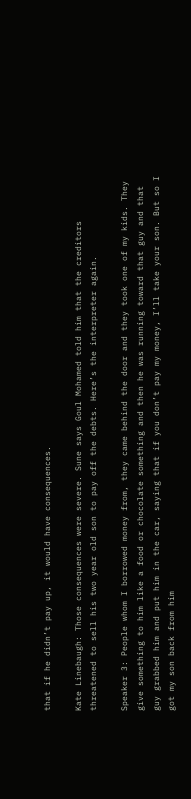that if he didn’t pay up, it would have consequences.

Kate Linebaugh: Those consequences were severe. Sune says Goul Mohamed told him that the creditors threatened to sell his two year old son to pay off the debts. Here’s the interpreter again.

Speaker 3: People whom I borrowed money from, they came behind the door and they took one of my kids. They give something to him like a food or chocolate something and then he was running toward that guy and that guy grabbed him and put him in the car, saying that if you don’t pay my money, I’ll take your son. But so I got my son back from him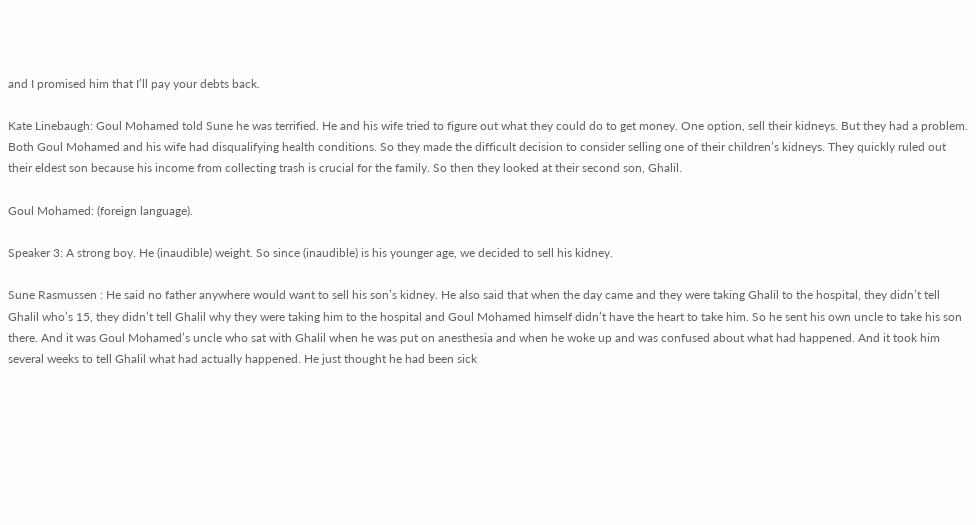and I promised him that I’ll pay your debts back.

Kate Linebaugh: Goul Mohamed told Sune he was terrified. He and his wife tried to figure out what they could do to get money. One option, sell their kidneys. But they had a problem. Both Goul Mohamed and his wife had disqualifying health conditions. So they made the difficult decision to consider selling one of their children’s kidneys. They quickly ruled out their eldest son because his income from collecting trash is crucial for the family. So then they looked at their second son, Ghalil.

Goul Mohamed: (foreign language).

Speaker 3: A strong boy. He (inaudible) weight. So since (inaudible) is his younger age, we decided to sell his kidney.

Sune Rasmussen : He said no father anywhere would want to sell his son’s kidney. He also said that when the day came and they were taking Ghalil to the hospital, they didn’t tell Ghalil who’s 15, they didn’t tell Ghalil why they were taking him to the hospital and Goul Mohamed himself didn’t have the heart to take him. So he sent his own uncle to take his son there. And it was Goul Mohamed’s uncle who sat with Ghalil when he was put on anesthesia and when he woke up and was confused about what had happened. And it took him several weeks to tell Ghalil what had actually happened. He just thought he had been sick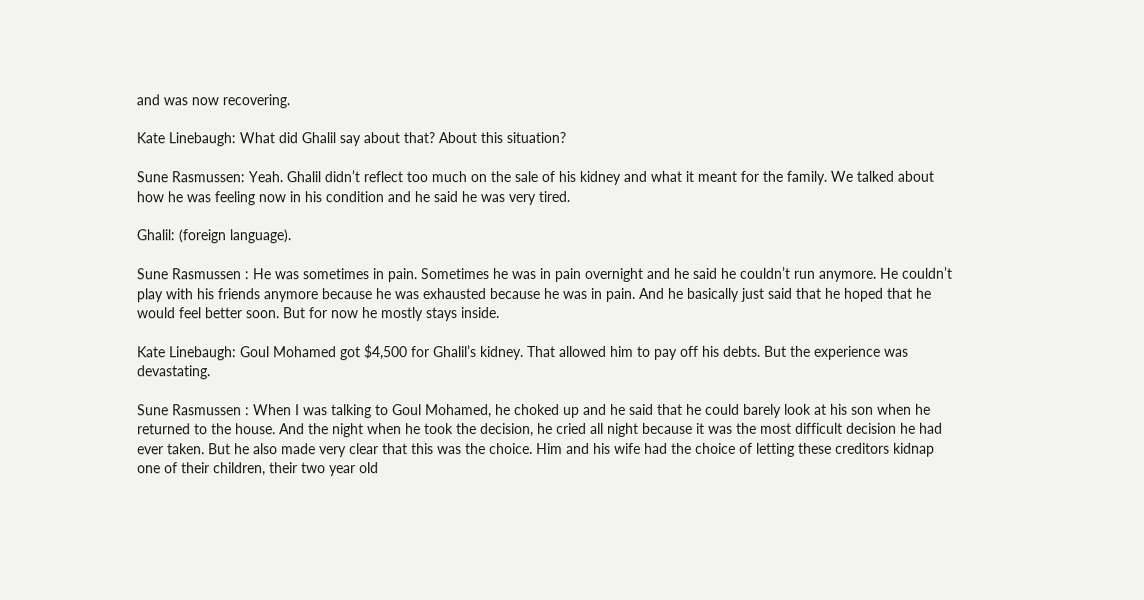and was now recovering.

Kate Linebaugh: What did Ghalil say about that? About this situation?

Sune Rasmussen: Yeah. Ghalil didn’t reflect too much on the sale of his kidney and what it meant for the family. We talked about how he was feeling now in his condition and he said he was very tired.

Ghalil: (foreign language).

Sune Rasmussen : He was sometimes in pain. Sometimes he was in pain overnight and he said he couldn’t run anymore. He couldn’t play with his friends anymore because he was exhausted because he was in pain. And he basically just said that he hoped that he would feel better soon. But for now he mostly stays inside.

Kate Linebaugh: Goul Mohamed got $4,500 for Ghalil’s kidney. That allowed him to pay off his debts. But the experience was devastating.

Sune Rasmussen : When I was talking to Goul Mohamed, he choked up and he said that he could barely look at his son when he returned to the house. And the night when he took the decision, he cried all night because it was the most difficult decision he had ever taken. But he also made very clear that this was the choice. Him and his wife had the choice of letting these creditors kidnap one of their children, their two year old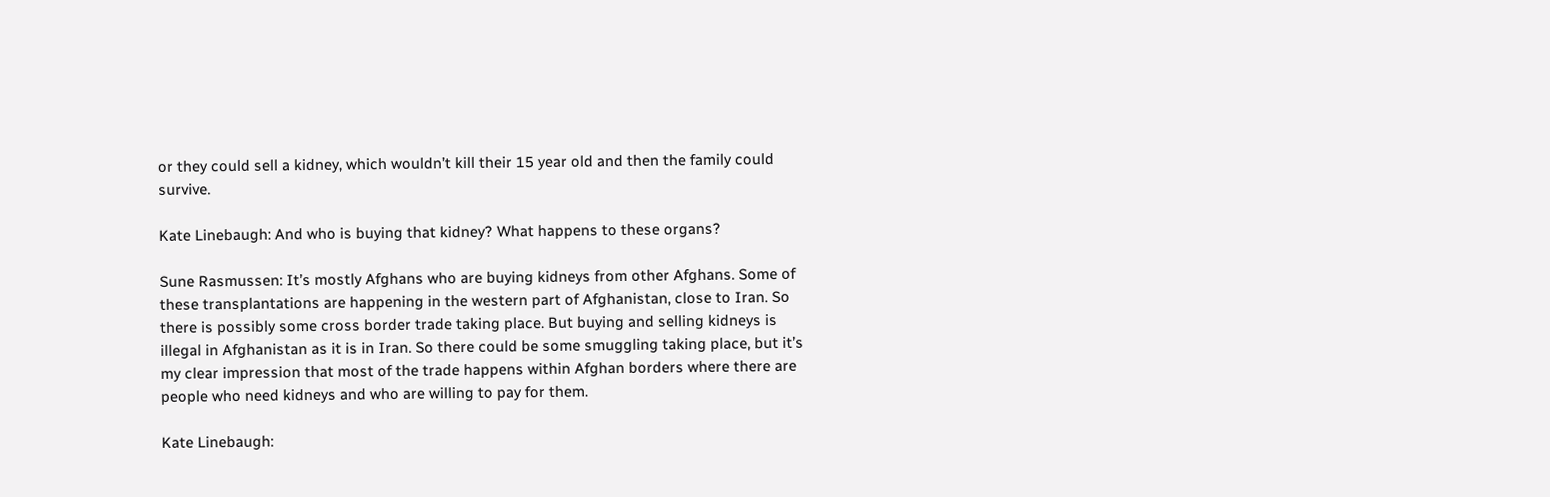or they could sell a kidney, which wouldn’t kill their 15 year old and then the family could survive.

Kate Linebaugh: And who is buying that kidney? What happens to these organs?

Sune Rasmussen: It’s mostly Afghans who are buying kidneys from other Afghans. Some of these transplantations are happening in the western part of Afghanistan, close to Iran. So there is possibly some cross border trade taking place. But buying and selling kidneys is illegal in Afghanistan as it is in Iran. So there could be some smuggling taking place, but it’s my clear impression that most of the trade happens within Afghan borders where there are people who need kidneys and who are willing to pay for them.

Kate Linebaugh: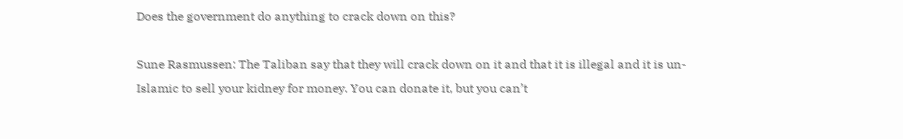Does the government do anything to crack down on this?

Sune Rasmussen: The Taliban say that they will crack down on it and that it is illegal and it is un-Islamic to sell your kidney for money. You can donate it, but you can’t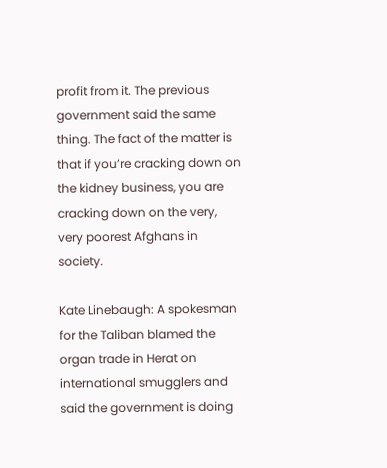profit from it. The previous government said the same thing. The fact of the matter is that if you’re cracking down on the kidney business, you are cracking down on the very, very poorest Afghans in society.

Kate Linebaugh: A spokesman for the Taliban blamed the organ trade in Herat on international smugglers and said the government is doing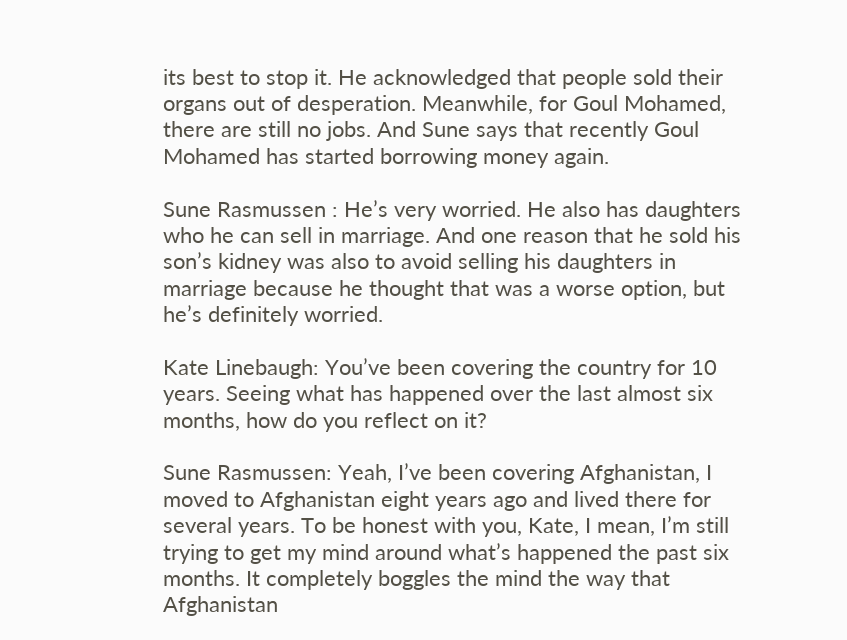its best to stop it. He acknowledged that people sold their organs out of desperation. Meanwhile, for Goul Mohamed, there are still no jobs. And Sune says that recently Goul Mohamed has started borrowing money again.

Sune Rasmussen : He’s very worried. He also has daughters who he can sell in marriage. And one reason that he sold his son’s kidney was also to avoid selling his daughters in marriage because he thought that was a worse option, but he’s definitely worried.

Kate Linebaugh: You’ve been covering the country for 10 years. Seeing what has happened over the last almost six months, how do you reflect on it?

Sune Rasmussen: Yeah, I’ve been covering Afghanistan, I moved to Afghanistan eight years ago and lived there for several years. To be honest with you, Kate, I mean, I’m still trying to get my mind around what’s happened the past six months. It completely boggles the mind the way that Afghanistan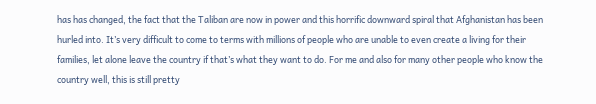has has changed, the fact that the Taliban are now in power and this horrific downward spiral that Afghanistan has been hurled into. It’s very difficult to come to terms with millions of people who are unable to even create a living for their families, let alone leave the country if that’s what they want to do. For me and also for many other people who know the country well, this is still pretty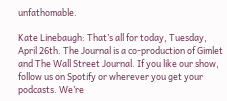unfathomable.

Kate Linebaugh: That’s all for today, Tuesday, April 26th. The Journal is a co-production of Gimlet and The Wall Street Journal. If you like our show, follow us on Spotify or wherever you get your podcasts. We’re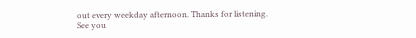out every weekday afternoon. Thanks for listening. See you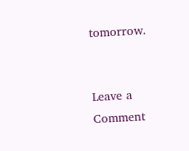tomorrow.


Leave a Comment